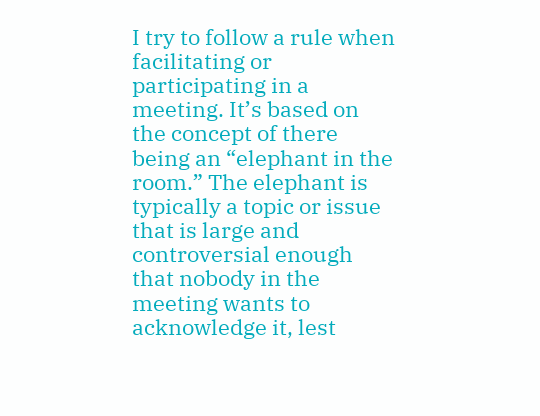I try to follow a rule when facilitating or participating in a meeting. It’s based on the concept of there being an “elephant in the room.” The elephant is typically a topic or issue that is large and controversial enough that nobody in the meeting wants to acknowledge it, lest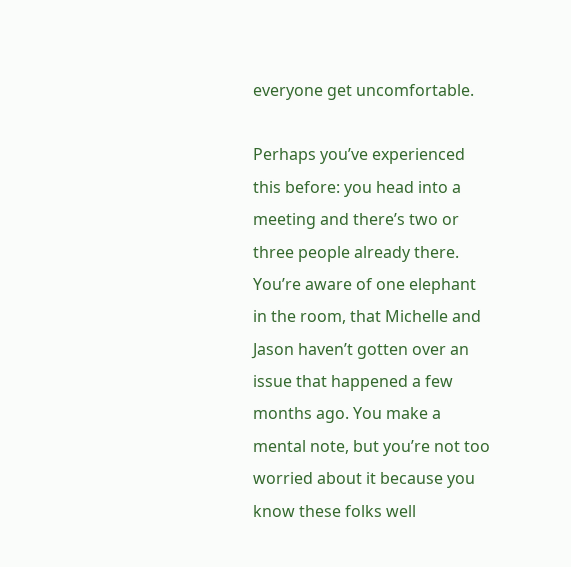everyone get uncomfortable.

Perhaps you’ve experienced this before: you head into a meeting and there’s two or three people already there. You’re aware of one elephant in the room, that Michelle and Jason haven’t gotten over an issue that happened a few months ago. You make a mental note, but you’re not too worried about it because you know these folks well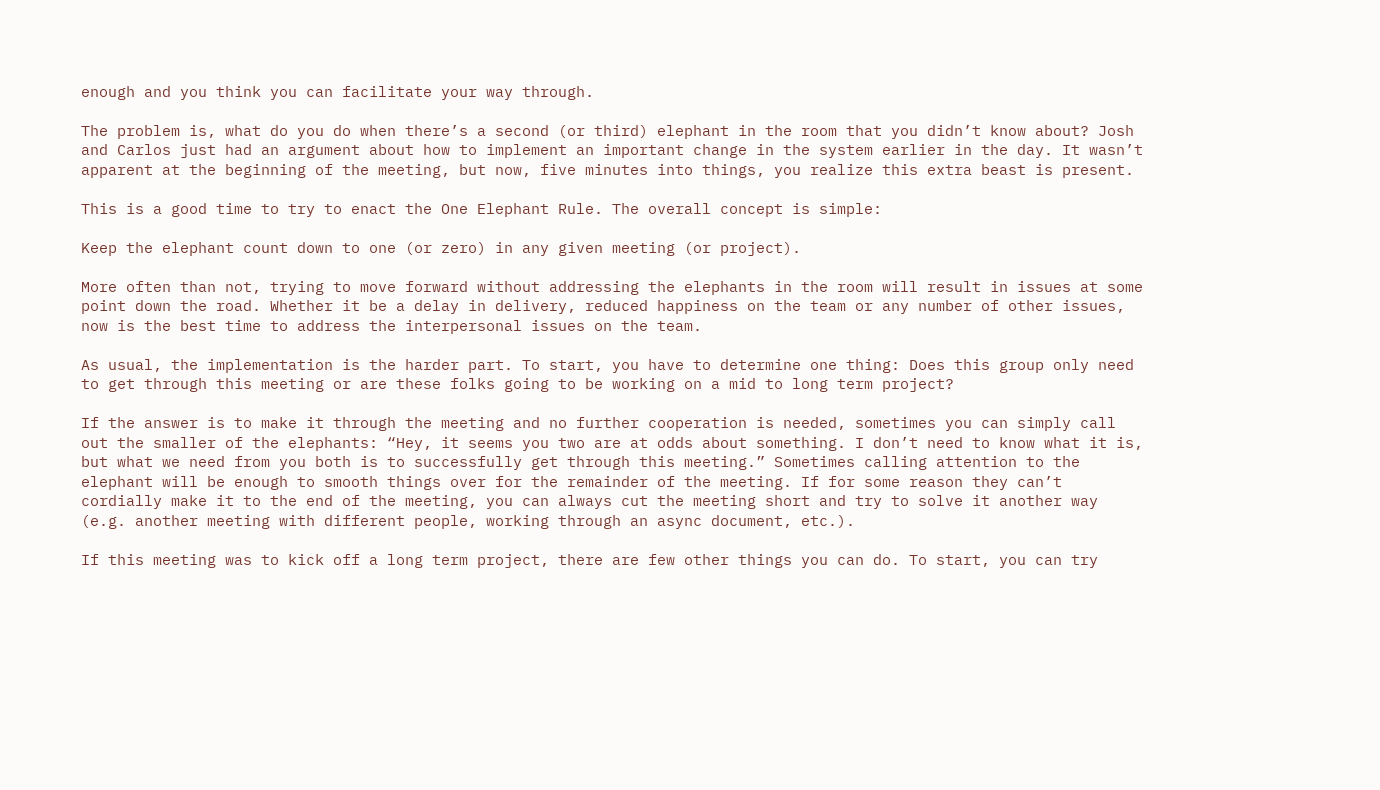enough and you think you can facilitate your way through.

The problem is, what do you do when there’s a second (or third) elephant in the room that you didn’t know about? Josh and Carlos just had an argument about how to implement an important change in the system earlier in the day. It wasn’t apparent at the beginning of the meeting, but now, five minutes into things, you realize this extra beast is present.

This is a good time to try to enact the One Elephant Rule. The overall concept is simple:

Keep the elephant count down to one (or zero) in any given meeting (or project).

More often than not, trying to move forward without addressing the elephants in the room will result in issues at some point down the road. Whether it be a delay in delivery, reduced happiness on the team or any number of other issues, now is the best time to address the interpersonal issues on the team.

As usual, the implementation is the harder part. To start, you have to determine one thing: Does this group only need to get through this meeting or are these folks going to be working on a mid to long term project?

If the answer is to make it through the meeting and no further cooperation is needed, sometimes you can simply call out the smaller of the elephants: “Hey, it seems you two are at odds about something. I don’t need to know what it is, but what we need from you both is to successfully get through this meeting.” Sometimes calling attention to the elephant will be enough to smooth things over for the remainder of the meeting. If for some reason they can’t cordially make it to the end of the meeting, you can always cut the meeting short and try to solve it another way (e.g. another meeting with different people, working through an async document, etc.).

If this meeting was to kick off a long term project, there are few other things you can do. To start, you can try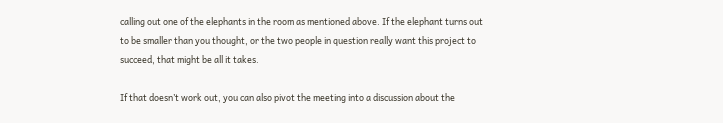calling out one of the elephants in the room as mentioned above. If the elephant turns out to be smaller than you thought, or the two people in question really want this project to succeed, that might be all it takes.

If that doesn’t work out, you can also pivot the meeting into a discussion about the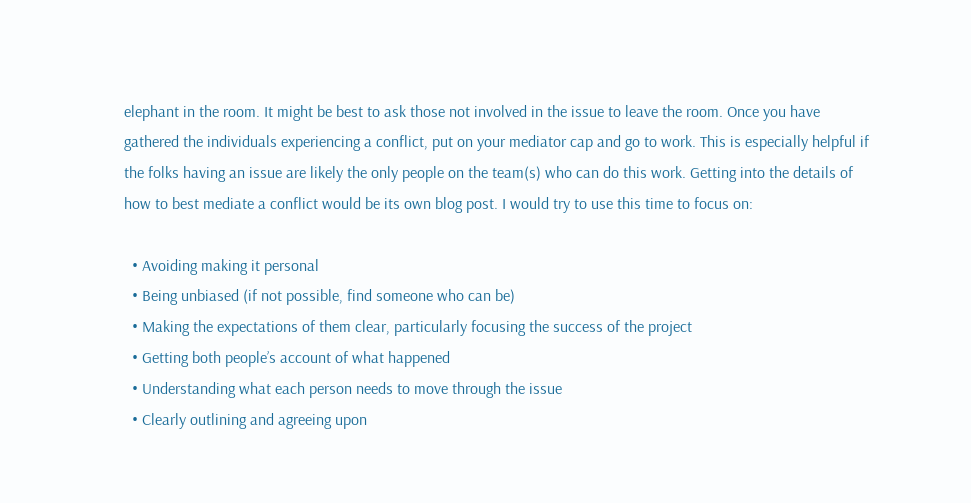elephant in the room. It might be best to ask those not involved in the issue to leave the room. Once you have gathered the individuals experiencing a conflict, put on your mediator cap and go to work. This is especially helpful if the folks having an issue are likely the only people on the team(s) who can do this work. Getting into the details of how to best mediate a conflict would be its own blog post. I would try to use this time to focus on:

  • Avoiding making it personal
  • Being unbiased (if not possible, find someone who can be)
  • Making the expectations of them clear, particularly focusing the success of the project
  • Getting both people’s account of what happened
  • Understanding what each person needs to move through the issue
  • Clearly outlining and agreeing upon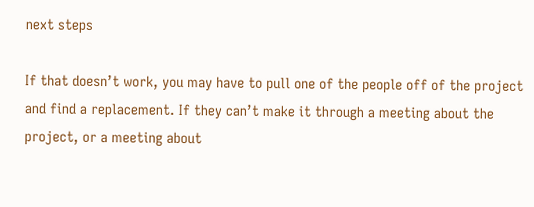next steps

If that doesn’t work, you may have to pull one of the people off of the project and find a replacement. If they can’t make it through a meeting about the project, or a meeting about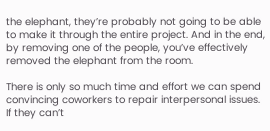the elephant, they’re probably not going to be able to make it through the entire project. And in the end, by removing one of the people, you’ve effectively removed the elephant from the room.

There is only so much time and effort we can spend convincing coworkers to repair interpersonal issues. If they can’t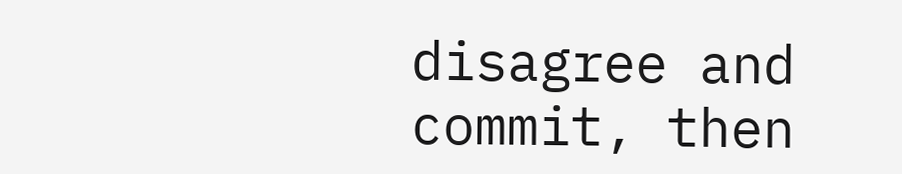disagree and commit, then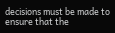decisions must be made to ensure that the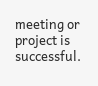meeting or project is successful.